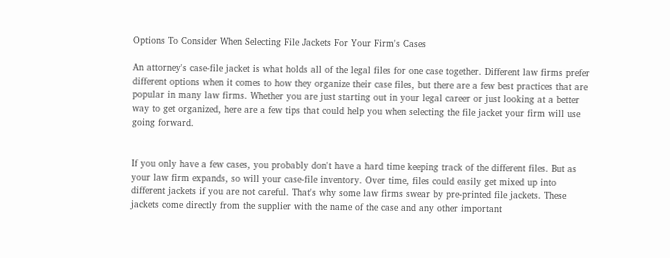Options To Consider When Selecting File Jackets For Your Firm's Cases

An attorney's case-file jacket is what holds all of the legal files for one case together. Different law firms prefer different options when it comes to how they organize their case files, but there are a few best practices that are popular in many law firms. Whether you are just starting out in your legal career or just looking at a better way to get organized, here are a few tips that could help you when selecting the file jacket your firm will use going forward.


If you only have a few cases, you probably don't have a hard time keeping track of the different files. But as your law firm expands, so will your case-file inventory. Over time, files could easily get mixed up into different jackets if you are not careful. That's why some law firms swear by pre-printed file jackets. These jackets come directly from the supplier with the name of the case and any other important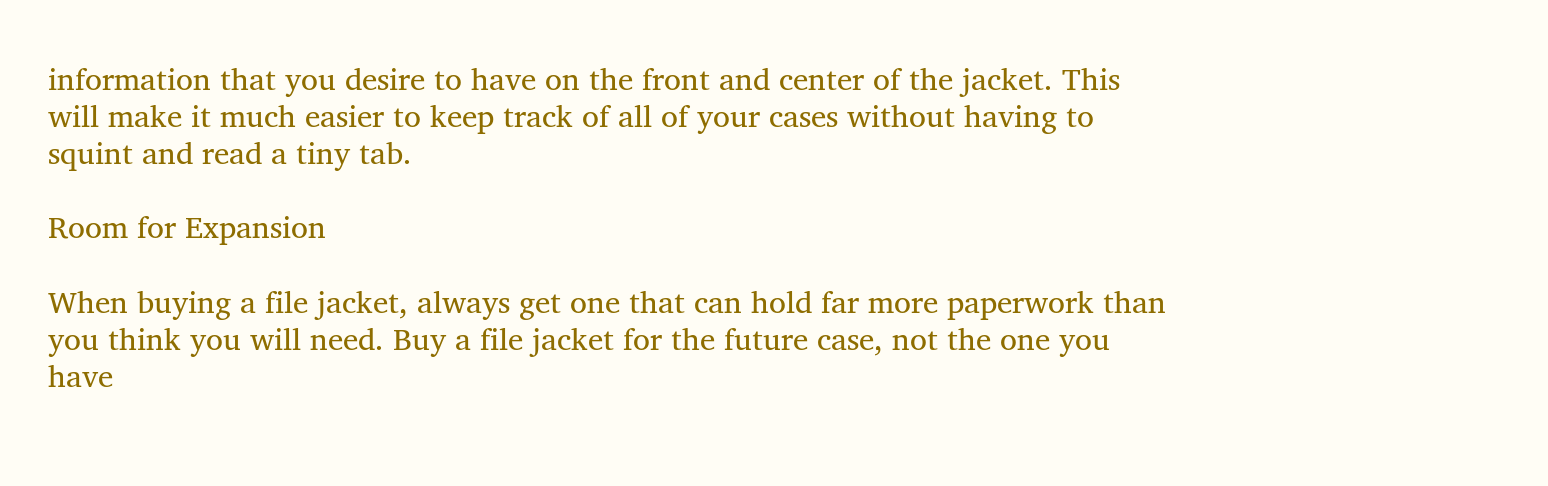information that you desire to have on the front and center of the jacket. This will make it much easier to keep track of all of your cases without having to squint and read a tiny tab.

Room for Expansion

When buying a file jacket, always get one that can hold far more paperwork than you think you will need. Buy a file jacket for the future case, not the one you have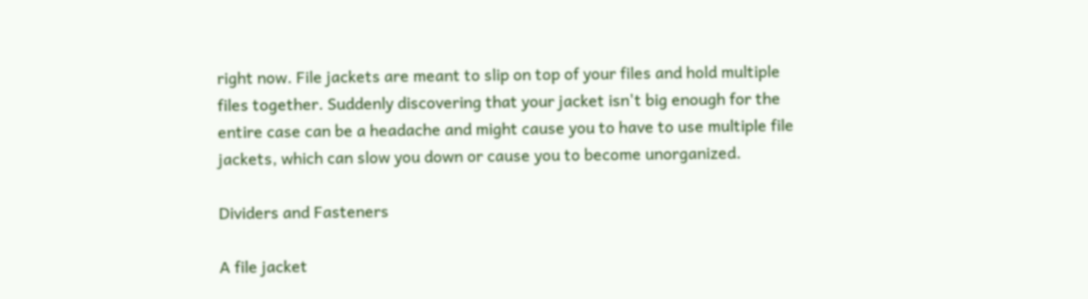right now. File jackets are meant to slip on top of your files and hold multiple files together. Suddenly discovering that your jacket isn't big enough for the entire case can be a headache and might cause you to have to use multiple file jackets, which can slow you down or cause you to become unorganized.

Dividers and Fasteners

A file jacket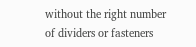without the right number of dividers or fasteners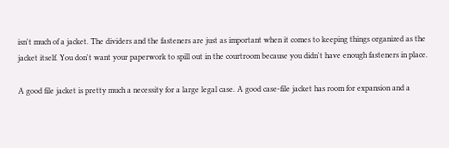isn't much of a jacket. The dividers and the fasteners are just as important when it comes to keeping things organized as the jacket itself. You don't want your paperwork to spill out in the courtroom because you didn't have enough fasteners in place.

A good file jacket is pretty much a necessity for a large legal case. A good case-file jacket has room for expansion and a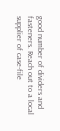good number of dividers and fasteners. Reach out to a local supplier of case-file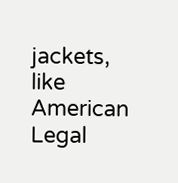jackets, like American Legal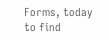Forms, today to find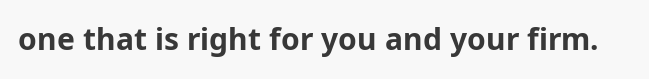one that is right for you and your firm.